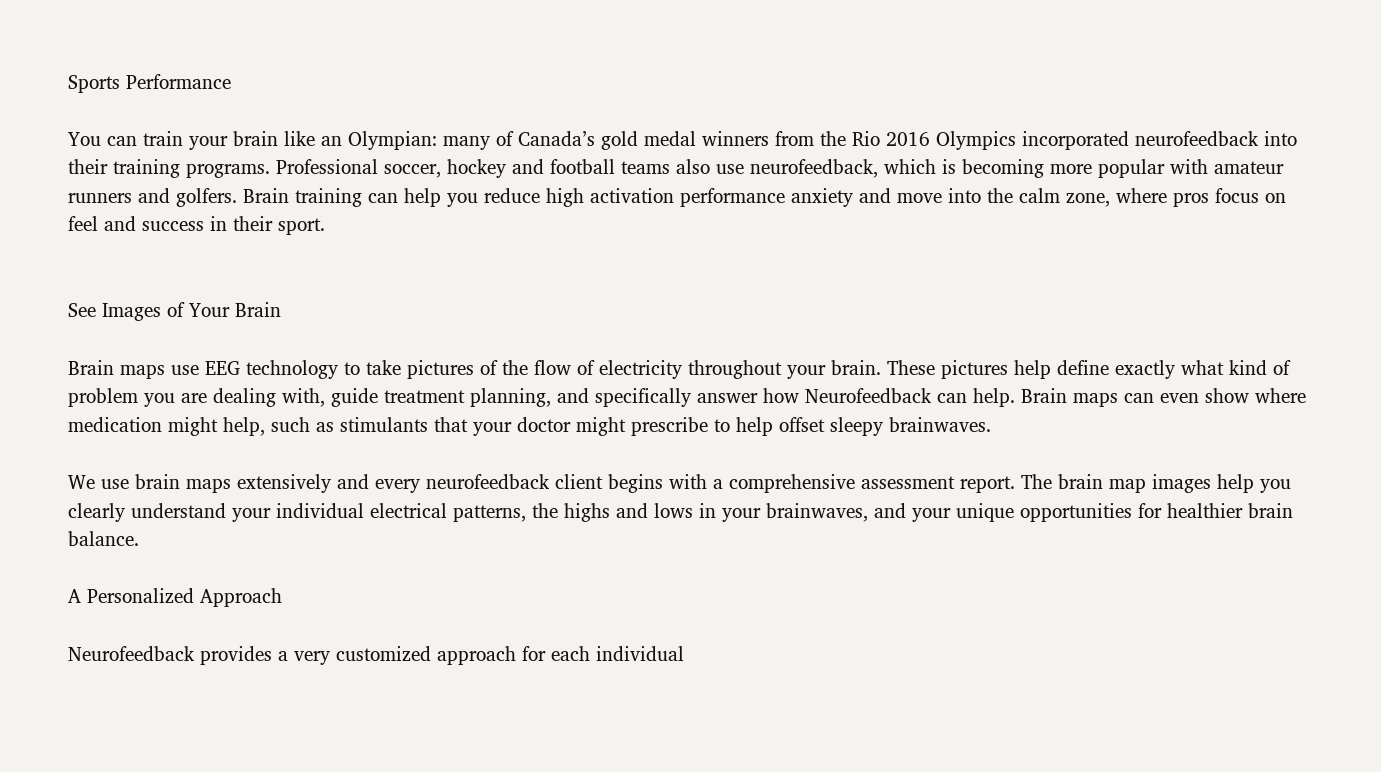Sports Performance

You can train your brain like an Olympian: many of Canada’s gold medal winners from the Rio 2016 Olympics incorporated neurofeedback into their training programs. Professional soccer, hockey and football teams also use neurofeedback, which is becoming more popular with amateur runners and golfers. Brain training can help you reduce high activation performance anxiety and move into the calm zone, where pros focus on feel and success in their sport.


See Images of Your Brain

Brain maps use EEG technology to take pictures of the flow of electricity throughout your brain. These pictures help define exactly what kind of problem you are dealing with, guide treatment planning, and specifically answer how Neurofeedback can help. Brain maps can even show where medication might help, such as stimulants that your doctor might prescribe to help offset sleepy brainwaves.

We use brain maps extensively and every neurofeedback client begins with a comprehensive assessment report. The brain map images help you clearly understand your individual electrical patterns, the highs and lows in your brainwaves, and your unique opportunities for healthier brain balance.

A Personalized Approach

Neurofeedback provides a very customized approach for each individual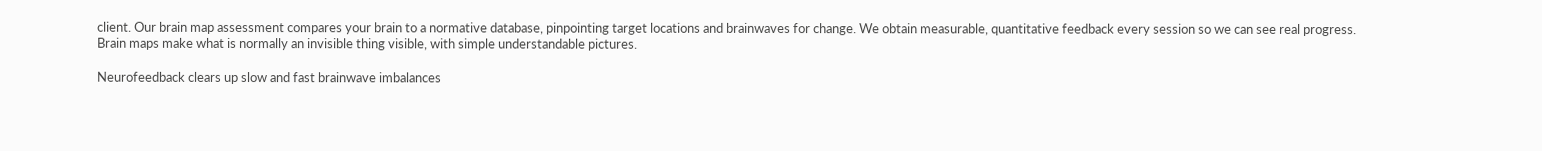client. Our brain map assessment compares your brain to a normative database, pinpointing target locations and brainwaves for change. We obtain measurable, quantitative feedback every session so we can see real progress. Brain maps make what is normally an invisible thing visible, with simple understandable pictures.

Neurofeedback clears up slow and fast brainwave imbalances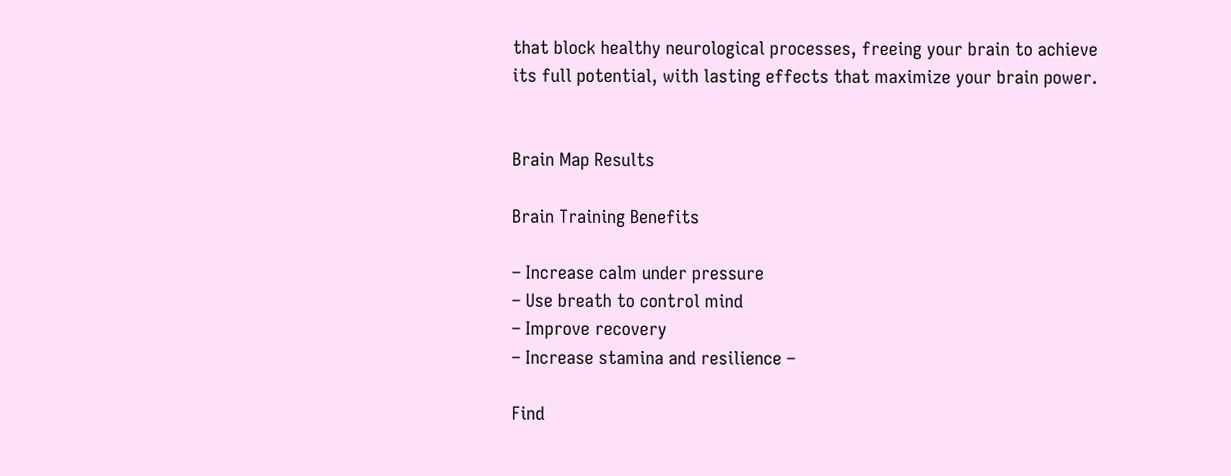that block healthy neurological processes, freeing your brain to achieve its full potential, with lasting effects that maximize your brain power.


Brain Map Results

Brain Training Benefits

– Increase calm under pressure
– Use breath to control mind
– Improve recovery
– Increase stamina and resilience –

Find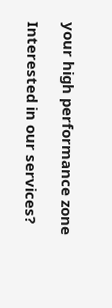your high performance zone

Interested in our services?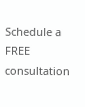Schedule a FREE consultation